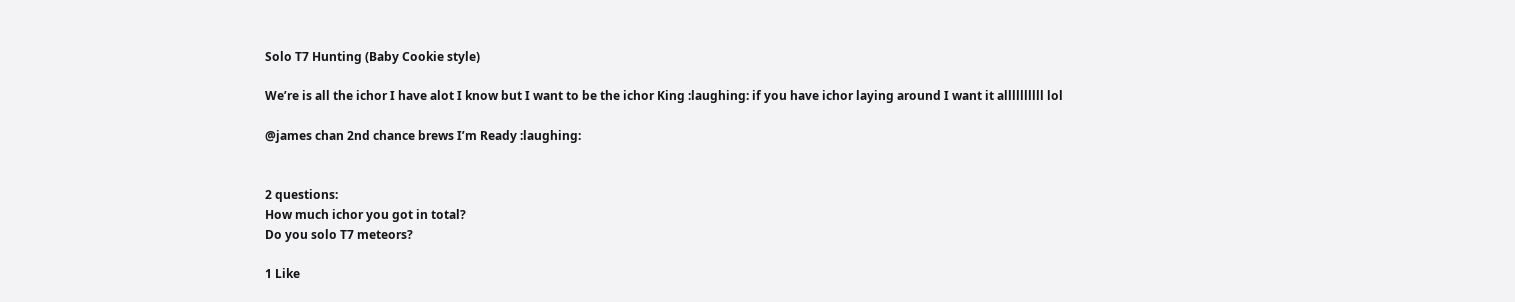Solo T7 Hunting (Baby Cookie style)

We’re is all the ichor I have alot I know but I want to be the ichor King :laughing: if you have ichor laying around I want it allllllllll lol

@james chan 2nd chance brews I’m Ready :laughing:


2 questions:
How much ichor you got in total?
Do you solo T7 meteors?

1 Like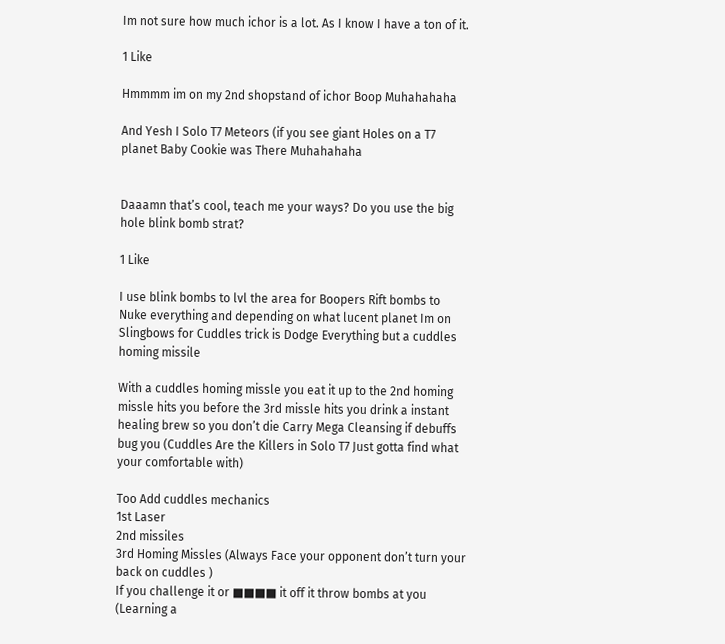Im not sure how much ichor is a lot. As I know I have a ton of it.

1 Like

Hmmmm im on my 2nd shopstand of ichor Boop Muhahahaha

And Yesh I Solo T7 Meteors (if you see giant Holes on a T7 planet Baby Cookie was There Muhahahaha


Daaamn that’s cool, teach me your ways? Do you use the big hole blink bomb strat?

1 Like

I use blink bombs to lvl the area for Boopers Rift bombs to Nuke everything and depending on what lucent planet Im on Slingbows for Cuddles trick is Dodge Everything but a cuddles homing missile

With a cuddles homing missle you eat it up to the 2nd homing missle hits you before the 3rd missle hits you drink a instant healing brew so you don’t die Carry Mega Cleansing if debuffs bug you (Cuddles Are the Killers in Solo T7 Just gotta find what your comfortable with)

Too Add cuddles mechanics
1st Laser
2nd missiles
3rd Homing Missles (Always Face your opponent don’t turn your back on cuddles )
If you challenge it or ■■■■ it off it throw bombs at you
(Learning a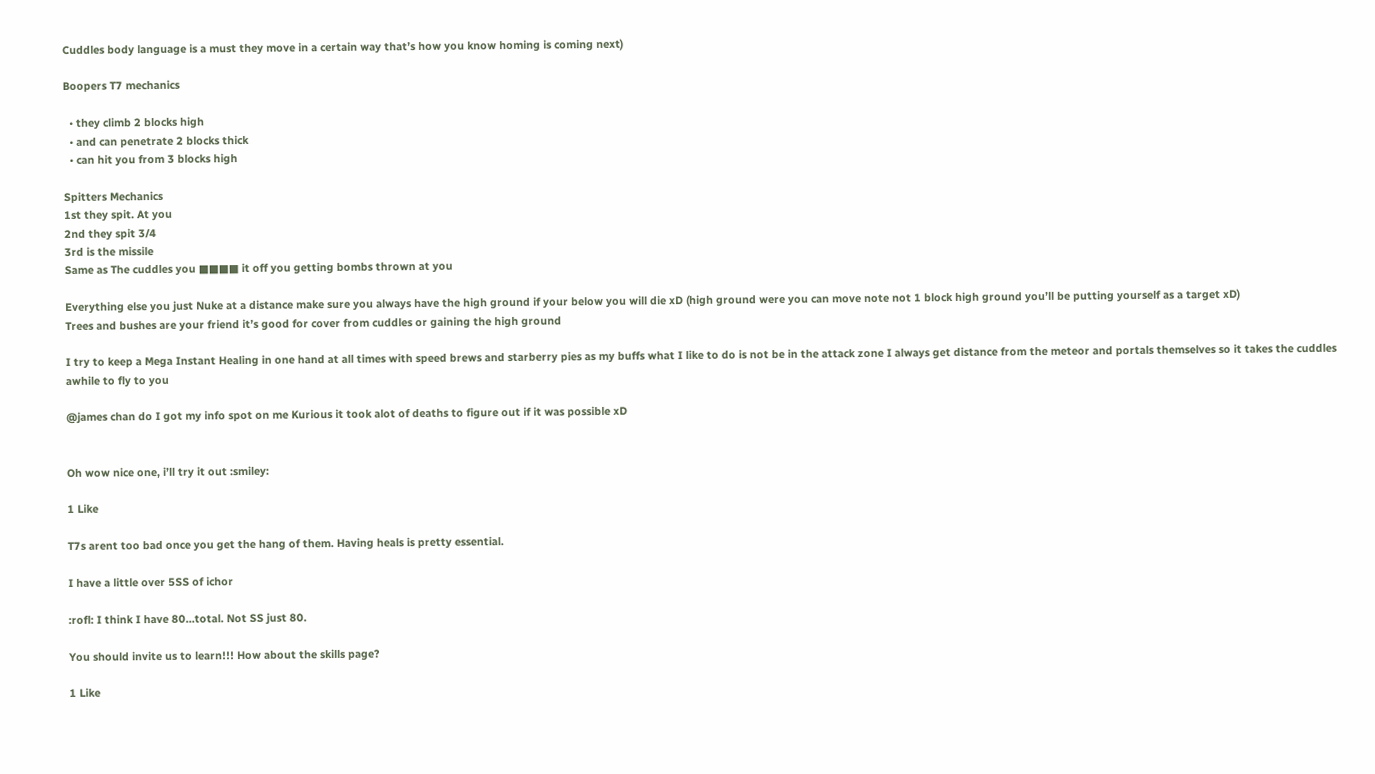Cuddles body language is a must they move in a certain way that’s how you know homing is coming next)

Boopers T7 mechanics

  • they climb 2 blocks high
  • and can penetrate 2 blocks thick
  • can hit you from 3 blocks high

Spitters Mechanics
1st they spit. At you
2nd they spit 3/4
3rd is the missile
Same as The cuddles you ■■■■ it off you getting bombs thrown at you

Everything else you just Nuke at a distance make sure you always have the high ground if your below you will die xD (high ground were you can move note not 1 block high ground you’ll be putting yourself as a target xD)
Trees and bushes are your friend it’s good for cover from cuddles or gaining the high ground

I try to keep a Mega Instant Healing in one hand at all times with speed brews and starberry pies as my buffs what I like to do is not be in the attack zone I always get distance from the meteor and portals themselves so it takes the cuddles awhile to fly to you

@james chan do I got my info spot on me Kurious it took alot of deaths to figure out if it was possible xD


Oh wow nice one, i’ll try it out :smiley:

1 Like

T7s arent too bad once you get the hang of them. Having heals is pretty essential.

I have a little over 5SS of ichor

:rofl: I think I have 80…total. Not SS just 80.

You should invite us to learn!!! How about the skills page?

1 Like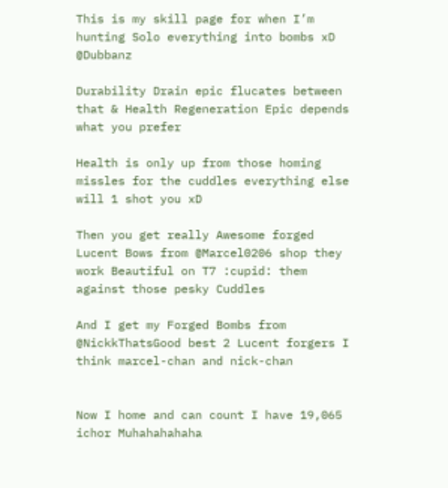This is my skill page for when I’m hunting Solo everything into bombs xD @Dubbanz

Durability Drain epic flucates between that & Health Regeneration Epic depends what you prefer

Health is only up from those homing missles for the cuddles everything else will 1 shot you xD

Then you get really Awesome forged Lucent Bows from @Marcel0206 shop they work Beautiful on T7 :cupid: them against those pesky Cuddles

And I get my Forged Bombs from @NickkThatsGood best 2 Lucent forgers I think marcel-chan and nick-chan


Now I home and can count I have 19,065 ichor Muhahahahaha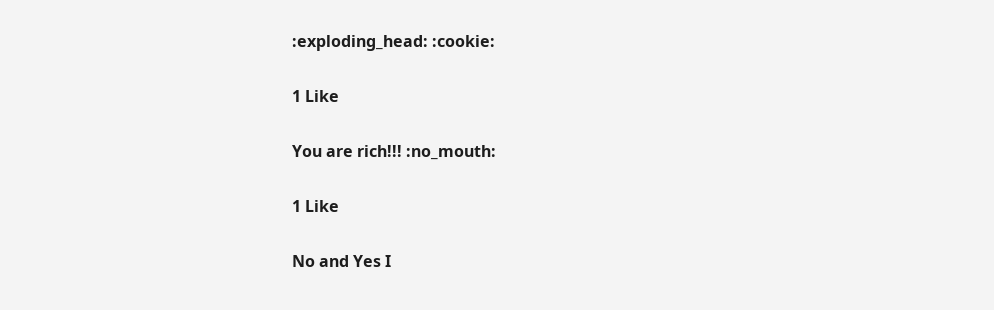:exploding_head: :cookie:

1 Like

You are rich!!! :no_mouth:

1 Like

No and Yes I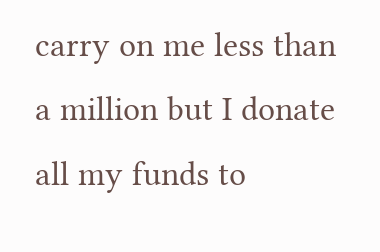carry on me less than a million but I donate all my funds to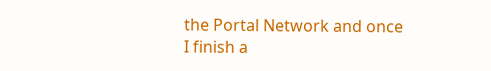the Portal Network and once I finish a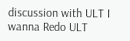discussion with ULT I wanna Redo ULT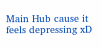Main Hub cause it feels depressing xD